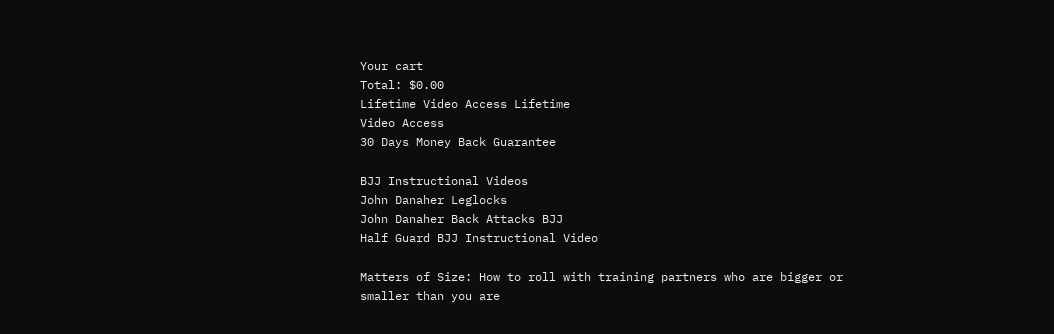Your cart
Total: $0.00
Lifetime Video Access Lifetime
Video Access
30 Days Money Back Guarantee

BJJ Instructional Videos
John Danaher Leglocks
John Danaher Back Attacks BJJ
Half Guard BJJ Instructional Video

Matters of Size: How to roll with training partners who are bigger or smaller than you are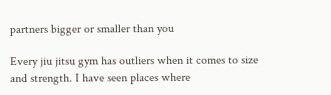partners bigger or smaller than you

Every jiu jitsu gym has outliers when it comes to size and strength. I have seen places where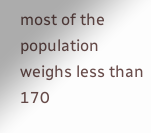most of the population weighs less than 170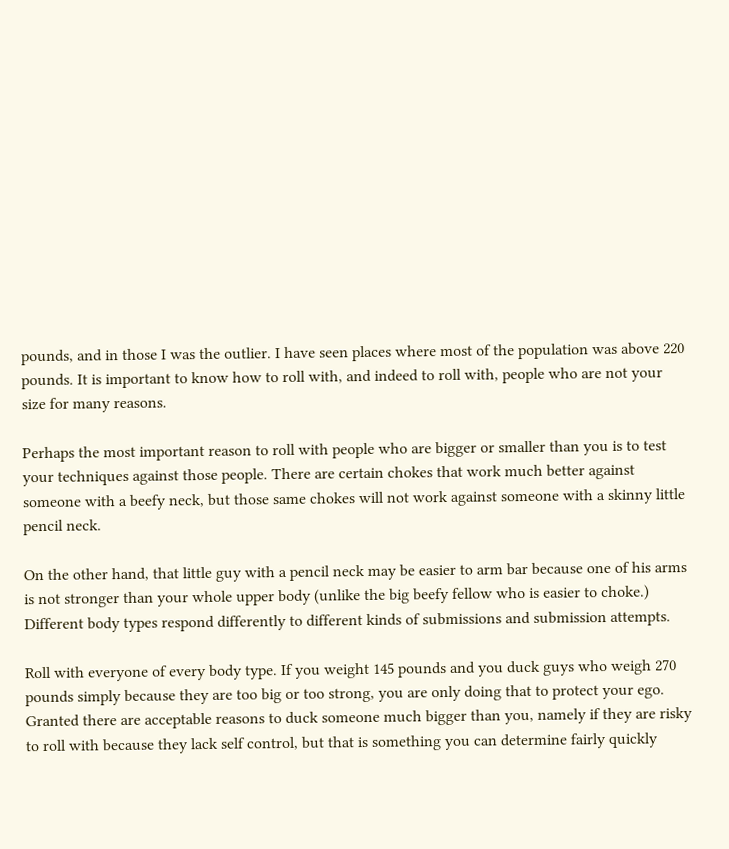pounds, and in those I was the outlier. I have seen places where most of the population was above 220 pounds. It is important to know how to roll with, and indeed to roll with, people who are not your size for many reasons.

Perhaps the most important reason to roll with people who are bigger or smaller than you is to test your techniques against those people. There are certain chokes that work much better against someone with a beefy neck, but those same chokes will not work against someone with a skinny little pencil neck.

On the other hand, that little guy with a pencil neck may be easier to arm bar because one of his arms is not stronger than your whole upper body (unlike the big beefy fellow who is easier to choke.) Different body types respond differently to different kinds of submissions and submission attempts.

Roll with everyone of every body type. If you weight 145 pounds and you duck guys who weigh 270 pounds simply because they are too big or too strong, you are only doing that to protect your ego. Granted there are acceptable reasons to duck someone much bigger than you, namely if they are risky to roll with because they lack self control, but that is something you can determine fairly quickly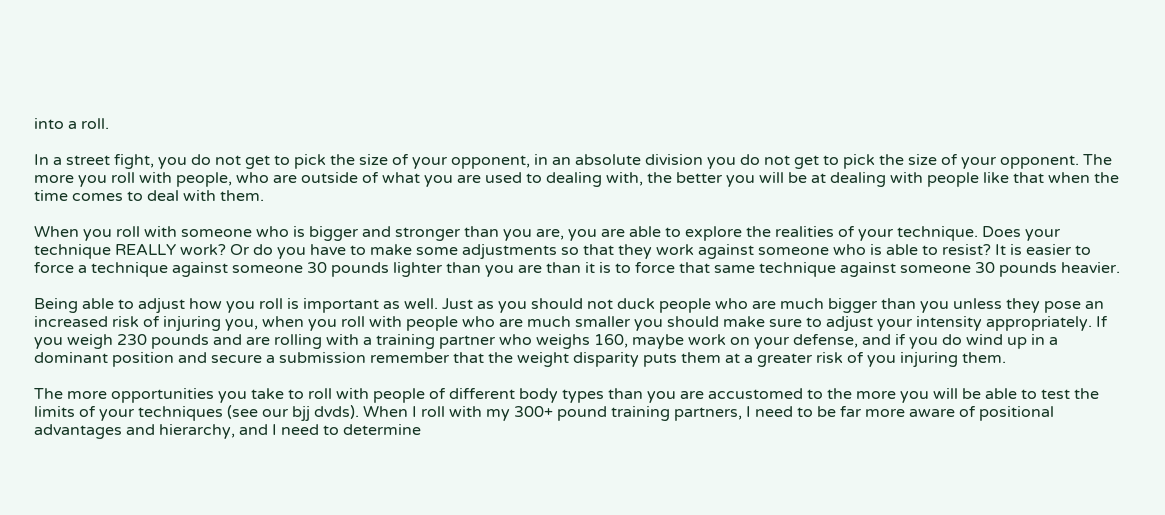into a roll.

In a street fight, you do not get to pick the size of your opponent, in an absolute division you do not get to pick the size of your opponent. The more you roll with people, who are outside of what you are used to dealing with, the better you will be at dealing with people like that when the time comes to deal with them.

When you roll with someone who is bigger and stronger than you are, you are able to explore the realities of your technique. Does your technique REALLY work? Or do you have to make some adjustments so that they work against someone who is able to resist? It is easier to force a technique against someone 30 pounds lighter than you are than it is to force that same technique against someone 30 pounds heavier.

Being able to adjust how you roll is important as well. Just as you should not duck people who are much bigger than you unless they pose an increased risk of injuring you, when you roll with people who are much smaller you should make sure to adjust your intensity appropriately. If you weigh 230 pounds and are rolling with a training partner who weighs 160, maybe work on your defense, and if you do wind up in a dominant position and secure a submission remember that the weight disparity puts them at a greater risk of you injuring them.

The more opportunities you take to roll with people of different body types than you are accustomed to the more you will be able to test the limits of your techniques (see our bjj dvds). When I roll with my 300+ pound training partners, I need to be far more aware of positional advantages and hierarchy, and I need to determine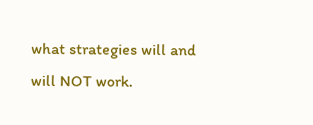what strategies will and will NOT work.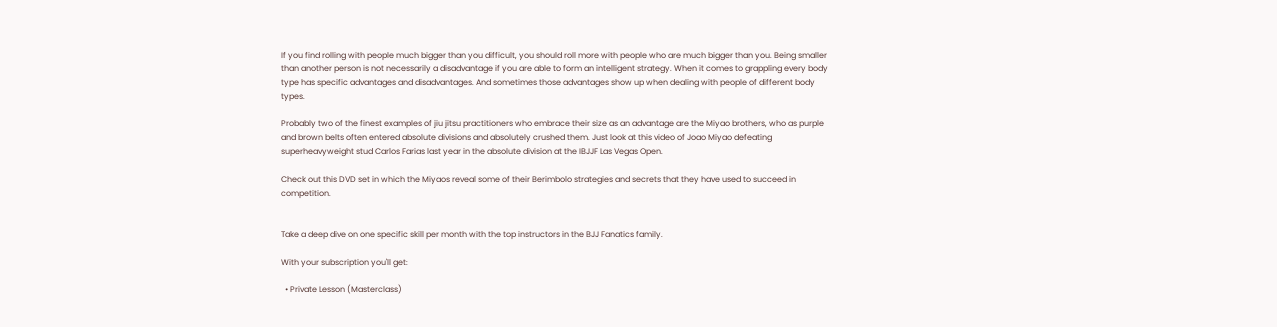If you find rolling with people much bigger than you difficult, you should roll more with people who are much bigger than you. Being smaller than another person is not necessarily a disadvantage if you are able to form an intelligent strategy. When it comes to grappling every body type has specific advantages and disadvantages. And sometimes those advantages show up when dealing with people of different body types.

Probably two of the finest examples of jiu jitsu practitioners who embrace their size as an advantage are the Miyao brothers, who as purple and brown belts often entered absolute divisions and absolutely crushed them. Just look at this video of Joao Miyao defeating superheavyweight stud Carlos Farias last year in the absolute division at the IBJJF Las Vegas Open.

Check out this DVD set in which the Miyaos reveal some of their Berimbolo strategies and secrets that they have used to succeed in competition.


Take a deep dive on one specific skill per month with the top instructors in the BJJ Fanatics family.

With your subscription you'll get:

  • Private Lesson (Masterclass)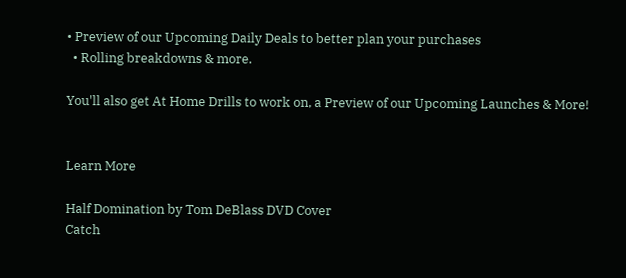• Preview of our Upcoming Daily Deals to better plan your purchases
  • Rolling breakdowns & more.

You'll also get At Home Drills to work on, a Preview of our Upcoming Launches & More!


Learn More

Half Domination by Tom DeBlass DVD Cover
Catch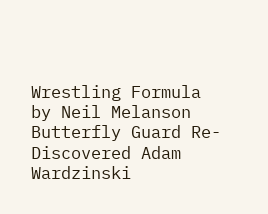Wrestling Formula by Neil Melanson
Butterfly Guard Re-Discovered Adam Wardzinski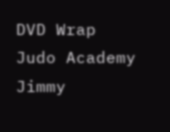DVD Wrap
Judo Academy Jimmy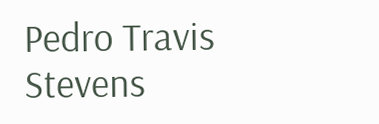Pedro Travis Stevens